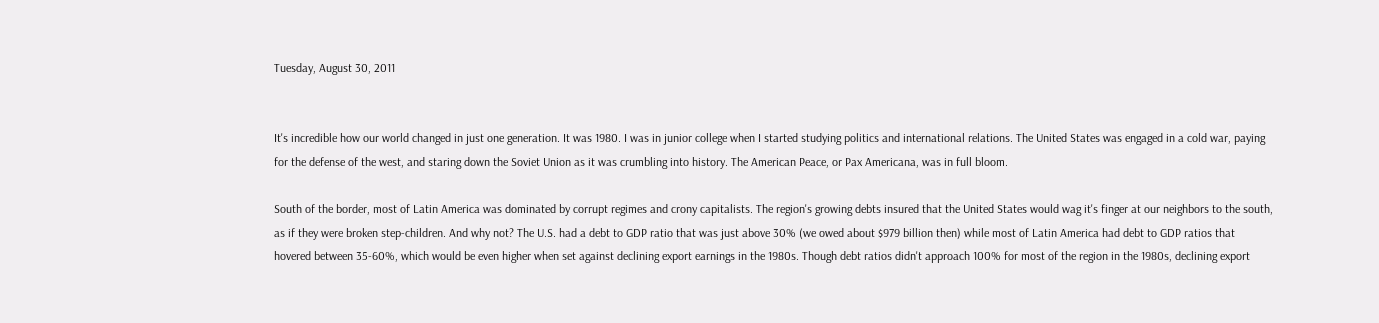Tuesday, August 30, 2011


It's incredible how our world changed in just one generation. It was 1980. I was in junior college when I started studying politics and international relations. The United States was engaged in a cold war, paying for the defense of the west, and staring down the Soviet Union as it was crumbling into history. The American Peace, or Pax Americana, was in full bloom.

South of the border, most of Latin America was dominated by corrupt regimes and crony capitalists. The region's growing debts insured that the United States would wag it's finger at our neighbors to the south, as if they were broken step-children. And why not? The U.S. had a debt to GDP ratio that was just above 30% (we owed about $979 billion then) while most of Latin America had debt to GDP ratios that hovered between 35-60%, which would be even higher when set against declining export earnings in the 1980s. Though debt ratios didn't approach 100% for most of the region in the 1980s, declining export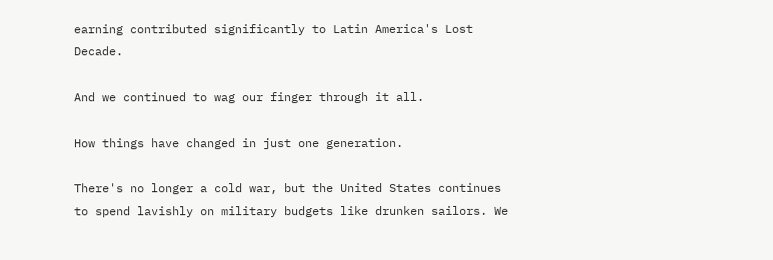earning contributed significantly to Latin America's Lost Decade.

And we continued to wag our finger through it all.

How things have changed in just one generation.

There's no longer a cold war, but the United States continues to spend lavishly on military budgets like drunken sailors. We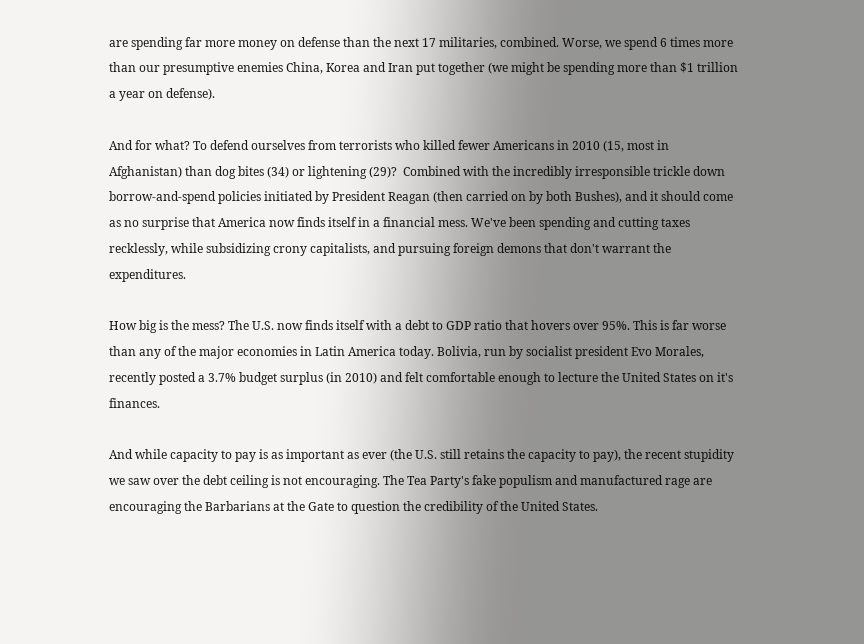are spending far more money on defense than the next 17 militaries, combined. Worse, we spend 6 times more than our presumptive enemies China, Korea and Iran put together (we might be spending more than $1 trillion a year on defense).

And for what? To defend ourselves from terrorists who killed fewer Americans in 2010 (15, most in Afghanistan) than dog bites (34) or lightening (29)?  Combined with the incredibly irresponsible trickle down borrow-and-spend policies initiated by President Reagan (then carried on by both Bushes), and it should come as no surprise that America now finds itself in a financial mess. We've been spending and cutting taxes recklessly, while subsidizing crony capitalists, and pursuing foreign demons that don't warrant the expenditures.

How big is the mess? The U.S. now finds itself with a debt to GDP ratio that hovers over 95%. This is far worse than any of the major economies in Latin America today. Bolivia, run by socialist president Evo Morales, recently posted a 3.7% budget surplus (in 2010) and felt comfortable enough to lecture the United States on it's finances.

And while capacity to pay is as important as ever (the U.S. still retains the capacity to pay), the recent stupidity we saw over the debt ceiling is not encouraging. The Tea Party's fake populism and manufactured rage are encouraging the Barbarians at the Gate to question the credibility of the United States.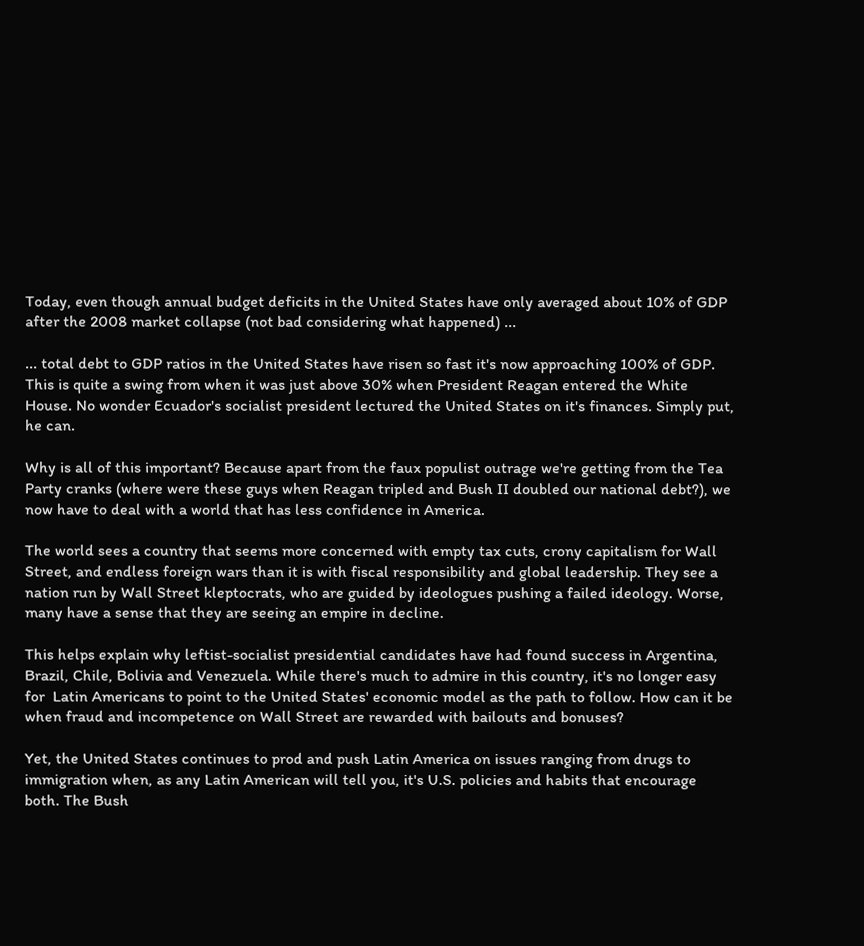Today, even though annual budget deficits in the United States have only averaged about 10% of GDP after the 2008 market collapse (not bad considering what happened) ...

... total debt to GDP ratios in the United States have risen so fast it's now approaching 100% of GDP. This is quite a swing from when it was just above 30% when President Reagan entered the White House. No wonder Ecuador's socialist president lectured the United States on it's finances. Simply put, he can.

Why is all of this important? Because apart from the faux populist outrage we're getting from the Tea Party cranks (where were these guys when Reagan tripled and Bush II doubled our national debt?), we now have to deal with a world that has less confidence in America.

The world sees a country that seems more concerned with empty tax cuts, crony capitalism for Wall Street, and endless foreign wars than it is with fiscal responsibility and global leadership. They see a nation run by Wall Street kleptocrats, who are guided by ideologues pushing a failed ideology. Worse, many have a sense that they are seeing an empire in decline.

This helps explain why leftist-socialist presidential candidates have had found success in Argentina, Brazil, Chile, Bolivia and Venezuela. While there's much to admire in this country, it's no longer easy for  Latin Americans to point to the United States' economic model as the path to follow. How can it be when fraud and incompetence on Wall Street are rewarded with bailouts and bonuses?

Yet, the United States continues to prod and push Latin America on issues ranging from drugs to immigration when, as any Latin American will tell you, it's U.S. policies and habits that encourage both. The Bush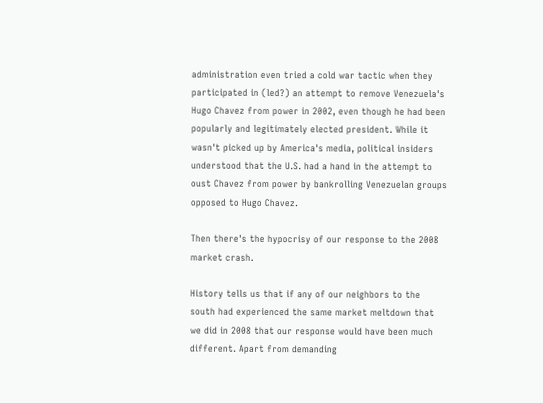administration even tried a cold war tactic when they participated in (led?) an attempt to remove Venezuela's Hugo Chavez from power in 2002, even though he had been popularly and legitimately elected president. While it wasn't picked up by America's media, political insiders understood that the U.S. had a hand in the attempt to oust Chavez from power by bankrolling Venezuelan groups opposed to Hugo Chavez.

Then there's the hypocrisy of our response to the 2008 market crash.

History tells us that if any of our neighbors to the south had experienced the same market meltdown that we did in 2008 that our response would have been much different. Apart from demanding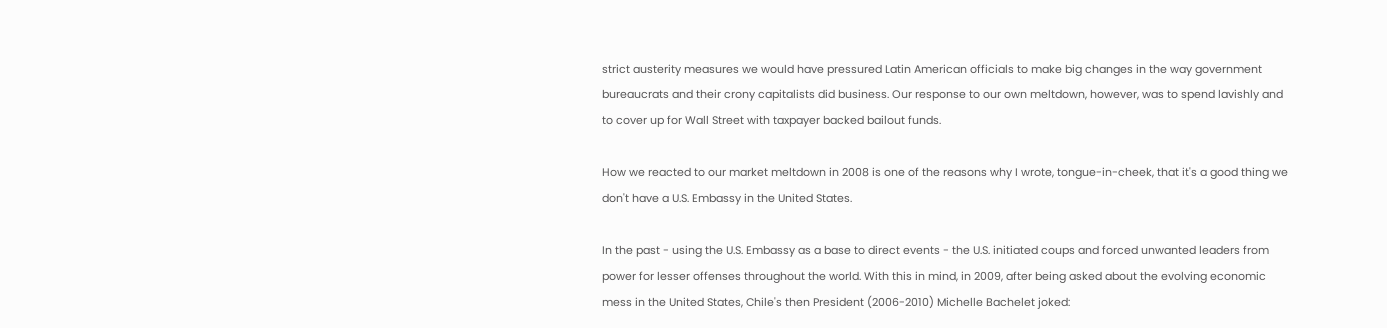strict austerity measures we would have pressured Latin American officials to make big changes in the way government bureaucrats and their crony capitalists did business. Our response to our own meltdown, however, was to spend lavishly and to cover up for Wall Street with taxpayer backed bailout funds.

How we reacted to our market meltdown in 2008 is one of the reasons why I wrote, tongue-in-cheek, that it's a good thing we don't have a U.S. Embassy in the United States.

In the past - using the U.S. Embassy as a base to direct events - the U.S. initiated coups and forced unwanted leaders from power for lesser offenses throughout the world. With this in mind, in 2009, after being asked about the evolving economic mess in the United States, Chile's then President (2006-2010) Michelle Bachelet joked: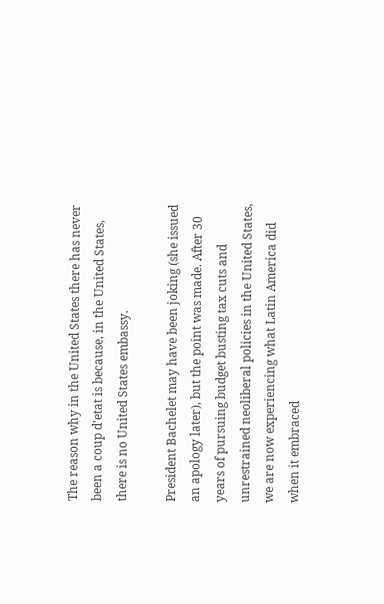The reason why in the United States there has never been a coup d'etat is because, in the United States, there is no United States embassy.

President Bachelet may have been joking (she issued an apology later), but the point was made. After 30 years of pursuing budget busting tax cuts and unrestrained neoliberal policies in the United States, we are now experiencing what Latin America did when it embraced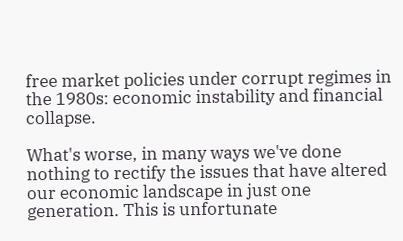free market policies under corrupt regimes in the 1980s: economic instability and financial collapse.

What's worse, in many ways we've done nothing to rectify the issues that have altered our economic landscape in just one generation. This is unfortunate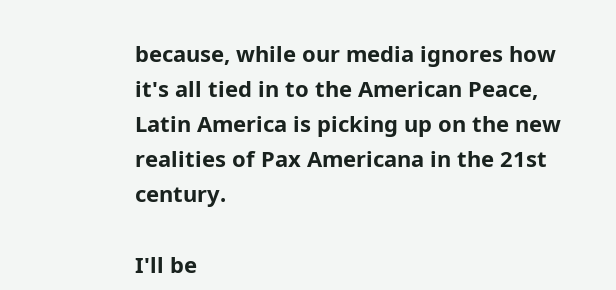because, while our media ignores how it's all tied in to the American Peace, Latin America is picking up on the new realities of Pax Americana in the 21st century.

I'll be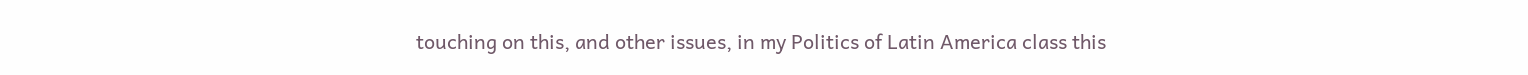touching on this, and other issues, in my Politics of Latin America class this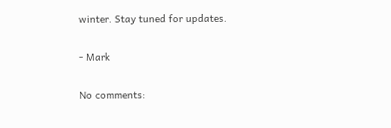winter. Stay tuned for updates.

- Mark

No comments: